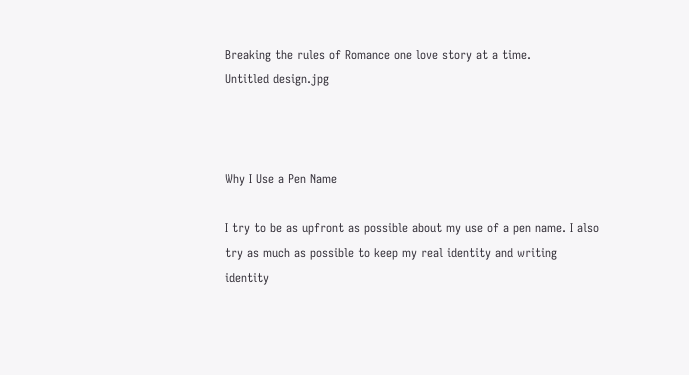Breaking the rules of Romance one love story at a time.
Untitled design.jpg



Why I Use a Pen Name

I try to be as upfront as possible about my use of a pen name. I also try as much as possible to keep my real identity and writing identity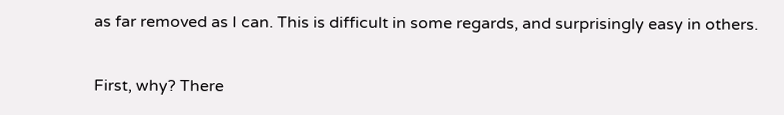as far removed as I can. This is difficult in some regards, and surprisingly easy in others.

First, why? There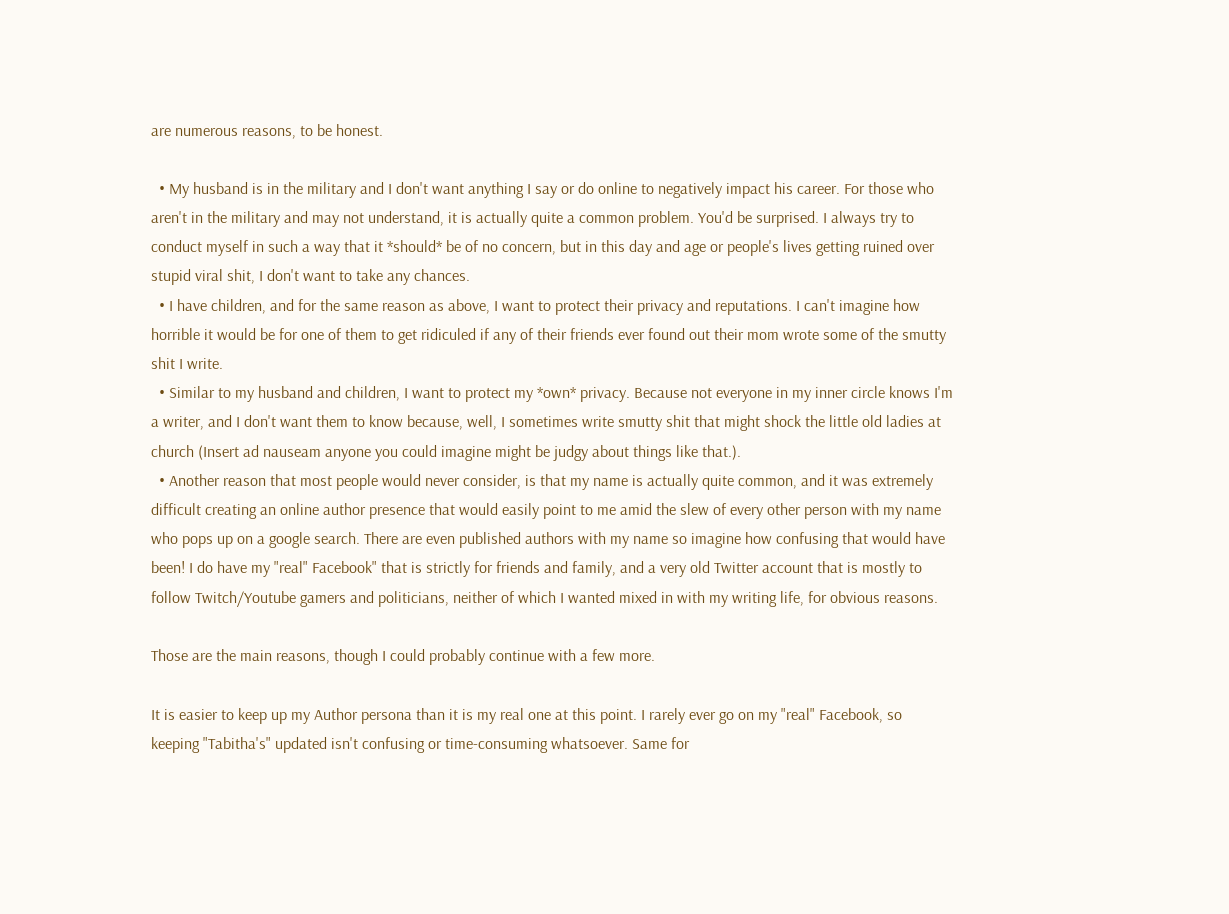are numerous reasons, to be honest.

  • My husband is in the military and I don't want anything I say or do online to negatively impact his career. For those who aren't in the military and may not understand, it is actually quite a common problem. You'd be surprised. I always try to conduct myself in such a way that it *should* be of no concern, but in this day and age or people's lives getting ruined over stupid viral shit, I don't want to take any chances.
  • I have children, and for the same reason as above, I want to protect their privacy and reputations. I can't imagine how horrible it would be for one of them to get ridiculed if any of their friends ever found out their mom wrote some of the smutty shit I write.
  • Similar to my husband and children, I want to protect my *own* privacy. Because not everyone in my inner circle knows I'm a writer, and I don't want them to know because, well, I sometimes write smutty shit that might shock the little old ladies at church (Insert ad nauseam anyone you could imagine might be judgy about things like that.).
  • Another reason that most people would never consider, is that my name is actually quite common, and it was extremely difficult creating an online author presence that would easily point to me amid the slew of every other person with my name who pops up on a google search. There are even published authors with my name so imagine how confusing that would have been! I do have my "real" Facebook" that is strictly for friends and family, and a very old Twitter account that is mostly to follow Twitch/Youtube gamers and politicians, neither of which I wanted mixed in with my writing life, for obvious reasons.

Those are the main reasons, though I could probably continue with a few more.

It is easier to keep up my Author persona than it is my real one at this point. I rarely ever go on my "real" Facebook, so keeping "Tabitha's" updated isn't confusing or time-consuming whatsoever. Same for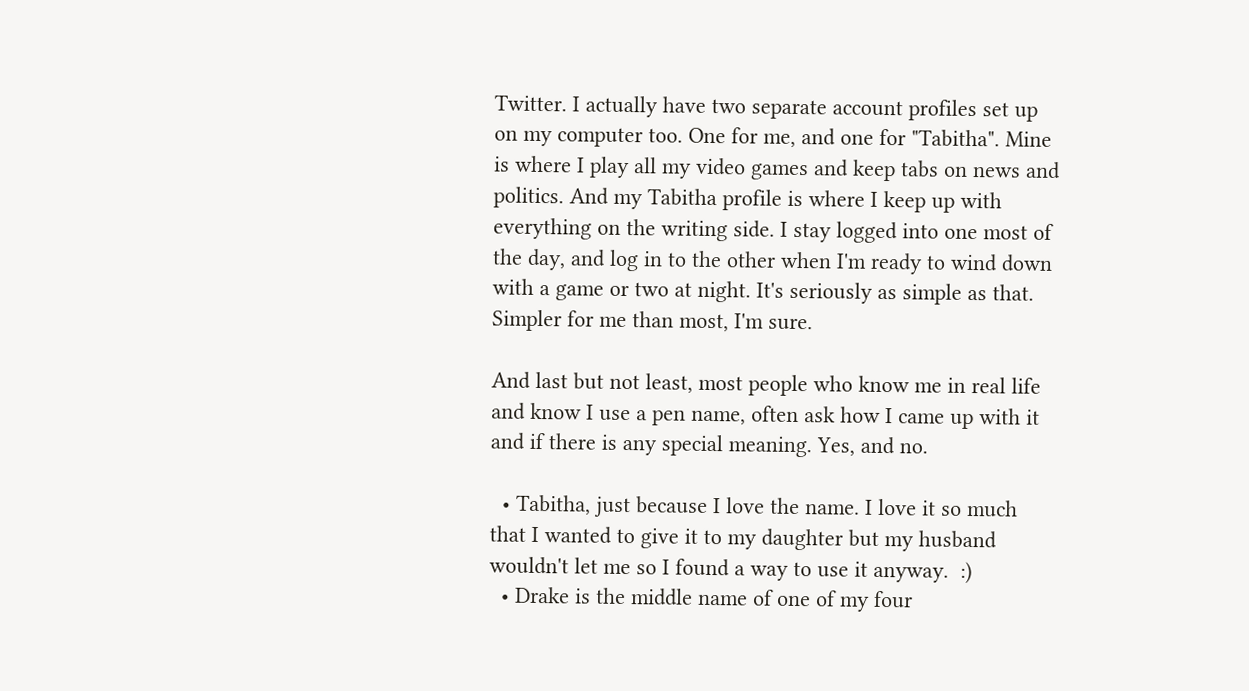Twitter. I actually have two separate account profiles set up on my computer too. One for me, and one for "Tabitha". Mine is where I play all my video games and keep tabs on news and politics. And my Tabitha profile is where I keep up with everything on the writing side. I stay logged into one most of the day, and log in to the other when I'm ready to wind down with a game or two at night. It's seriously as simple as that. Simpler for me than most, I'm sure.

And last but not least, most people who know me in real life and know I use a pen name, often ask how I came up with it and if there is any special meaning. Yes, and no.

  • Tabitha, just because I love the name. I love it so much that I wanted to give it to my daughter but my husband wouldn't let me so I found a way to use it anyway.  :)
  • Drake is the middle name of one of my four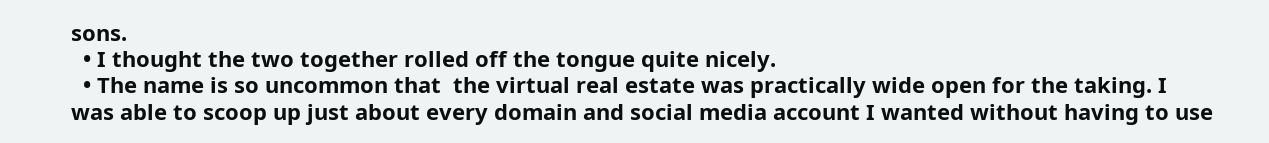sons.
  • I thought the two together rolled off the tongue quite nicely.
  • The name is so uncommon that  the virtual real estate was practically wide open for the taking. I was able to scoop up just about every domain and social media account I wanted without having to use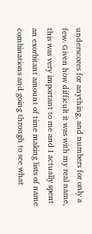underscores for anything, and numbers for only a few. Given how difficult it was with my real name, this was very important to me and I actually spent an exorbitant amount of time making lists of name combinations and going through to see what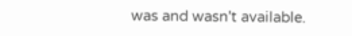was and wasn't available.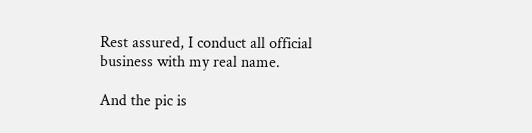Rest assured, I conduct all official business with my real name.

And the pic is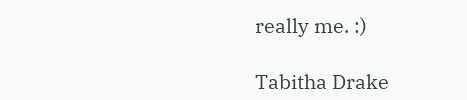really me. :)

Tabitha Drake